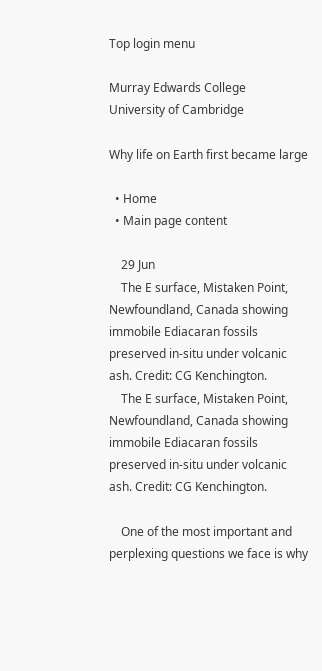Top login menu

Murray Edwards College
University of Cambridge

Why life on Earth first became large

  • Home
  • Main page content

    29 Jun
    The E surface, Mistaken Point, Newfoundland, Canada showing immobile Ediacaran fossils preserved in-situ under volcanic ash. Credit: CG Kenchington.
    The E surface, Mistaken Point, Newfoundland, Canada showing immobile Ediacaran fossils preserved in-situ under volcanic ash. Credit: CG Kenchington.

    One of the most important and perplexing questions we face is why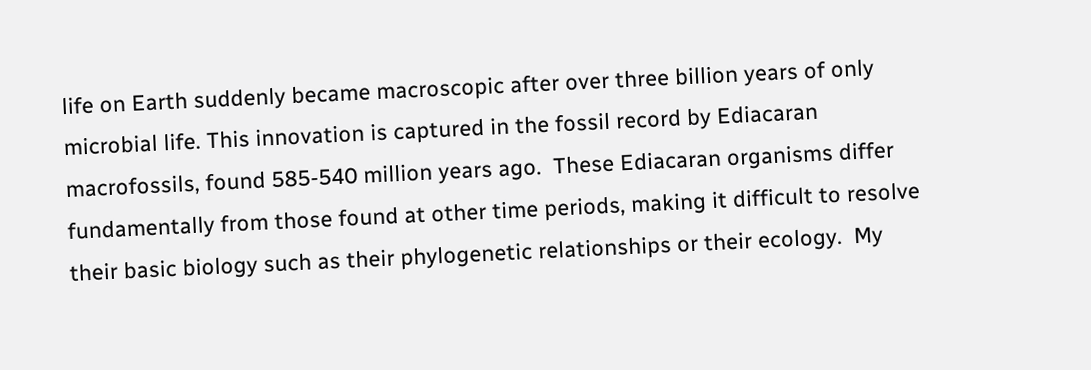life on Earth suddenly became macroscopic after over three billion years of only microbial life. This innovation is captured in the fossil record by Ediacaran macrofossils, found 585-540 million years ago.  These Ediacaran organisms differ fundamentally from those found at other time periods, making it difficult to resolve their basic biology such as their phylogenetic relationships or their ecology.  My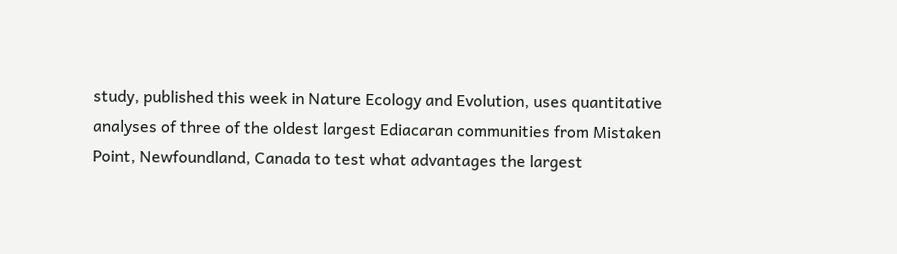study, published this week in Nature Ecology and Evolution, uses quantitative analyses of three of the oldest largest Ediacaran communities from Mistaken Point, Newfoundland, Canada to test what advantages the largest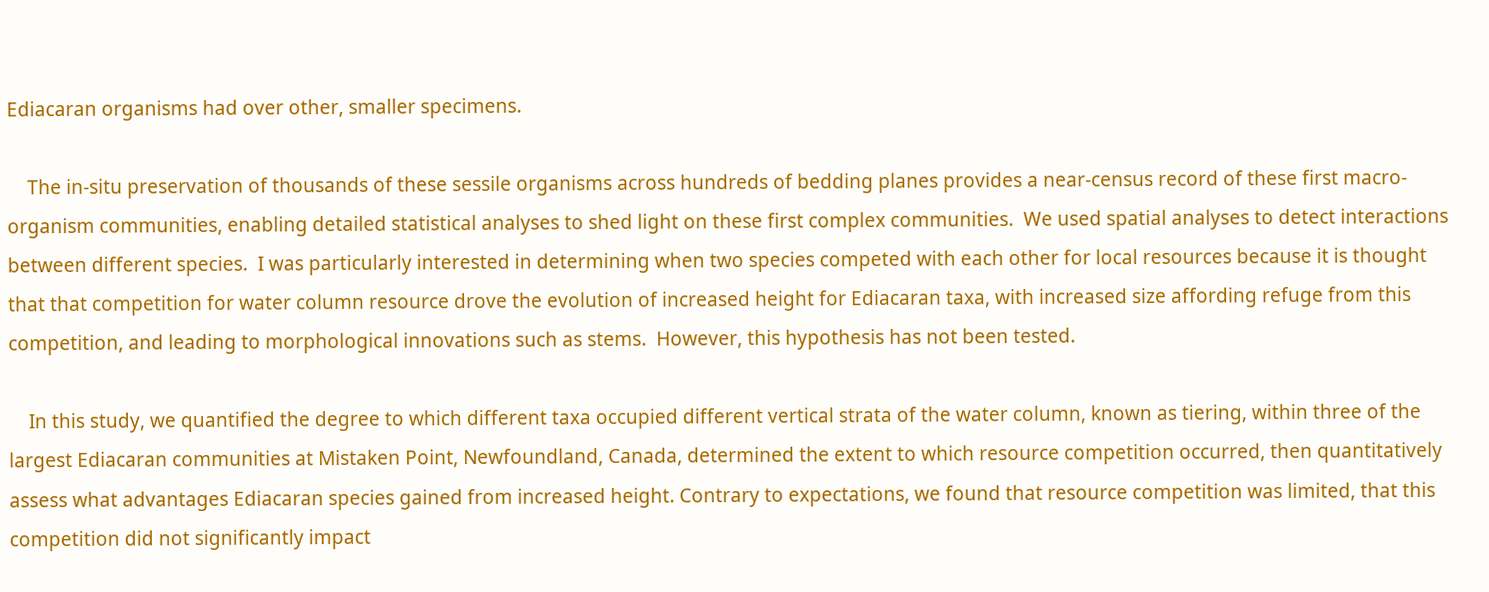Ediacaran organisms had over other, smaller specimens.

    The in-situ preservation of thousands of these sessile organisms across hundreds of bedding planes provides a near-census record of these first macro-organism communities, enabling detailed statistical analyses to shed light on these first complex communities.  We used spatial analyses to detect interactions between different species.  I was particularly interested in determining when two species competed with each other for local resources because it is thought that that competition for water column resource drove the evolution of increased height for Ediacaran taxa, with increased size affording refuge from this competition, and leading to morphological innovations such as stems.  However, this hypothesis has not been tested.

    In this study, we quantified the degree to which different taxa occupied different vertical strata of the water column, known as tiering, within three of the largest Ediacaran communities at Mistaken Point, Newfoundland, Canada, determined the extent to which resource competition occurred, then quantitatively assess what advantages Ediacaran species gained from increased height. Contrary to expectations, we found that resource competition was limited, that this competition did not significantly impact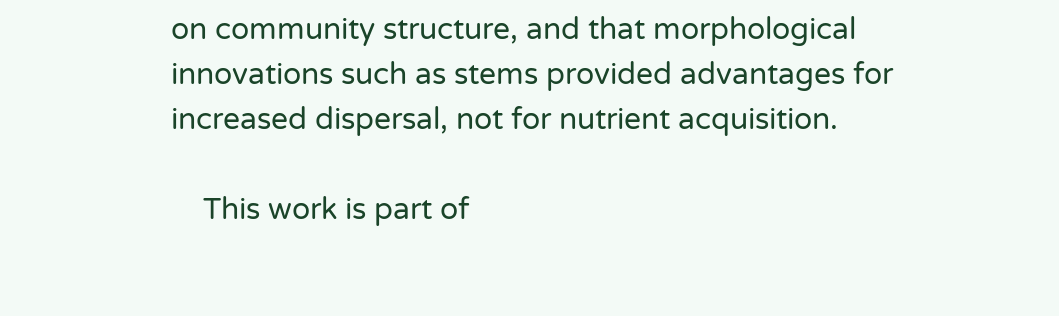on community structure, and that morphological innovations such as stems provided advantages for increased dispersal, not for nutrient acquisition.

    This work is part of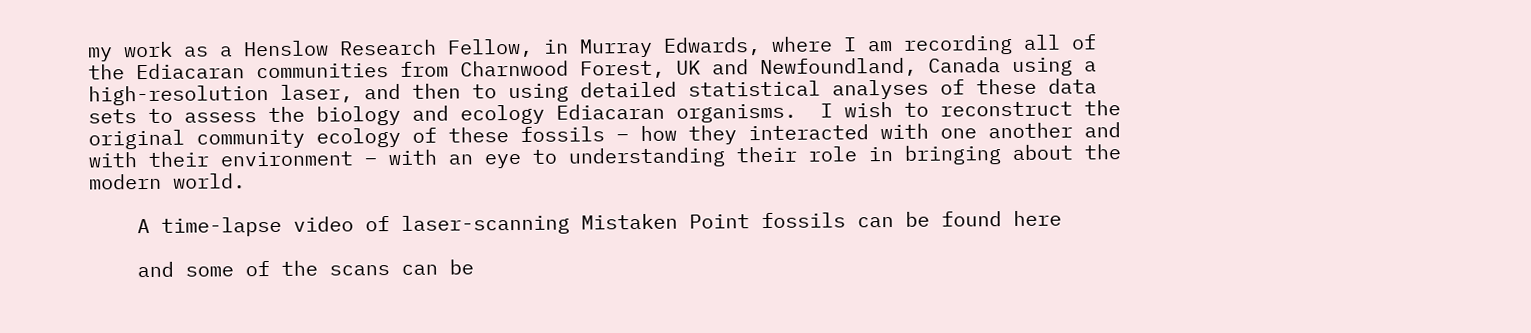my work as a Henslow Research Fellow, in Murray Edwards, where I am recording all of the Ediacaran communities from Charnwood Forest, UK and Newfoundland, Canada using a high-resolution laser, and then to using detailed statistical analyses of these data sets to assess the biology and ecology Ediacaran organisms.  I wish to reconstruct the original community ecology of these fossils – how they interacted with one another and with their environment – with an eye to understanding their role in bringing about the modern world.

    A time-lapse video of laser-scanning Mistaken Point fossils can be found here

    and some of the scans can be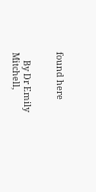found here


    By Dr Emily Mitchell,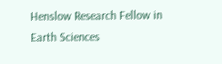Henslow Research Fellow in Earth Sciences